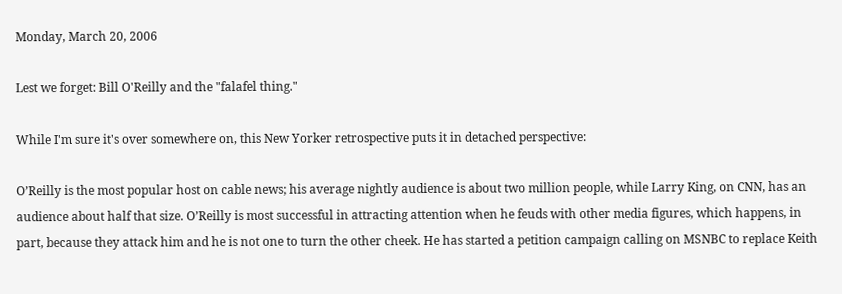Monday, March 20, 2006

Lest we forget: Bill O'Reilly and the "falafel thing."

While I'm sure it's over somewhere on, this New Yorker retrospective puts it in detached perspective:

O’Reilly is the most popular host on cable news; his average nightly audience is about two million people, while Larry King, on CNN, has an audience about half that size. O’Reilly is most successful in attracting attention when he feuds with other media figures, which happens, in part, because they attack him and he is not one to turn the other cheek. He has started a petition campaign calling on MSNBC to replace Keith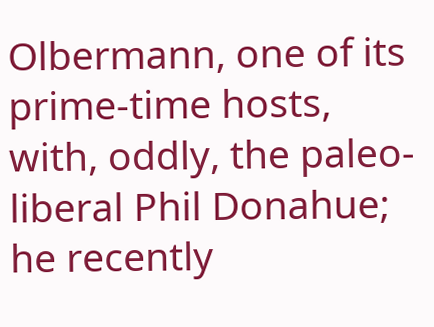Olbermann, one of its prime-time hosts, with, oddly, the paleo-liberal Phil Donahue; he recently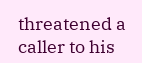threatened a caller to his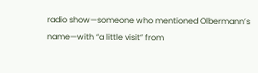radio show—someone who mentioned Olbermann’s name—with “a little visit” from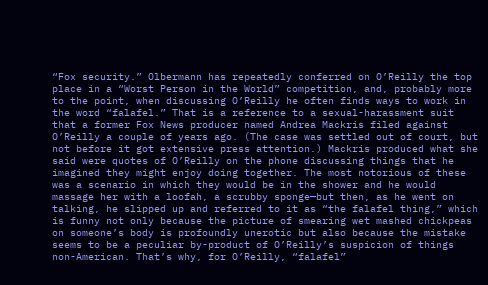“Fox security.” Olbermann has repeatedly conferred on O’Reilly the top place in a “Worst Person in the World” competition, and, probably more to the point, when discussing O’Reilly he often finds ways to work in the word “falafel.” That is a reference to a sexual-harassment suit that a former Fox News producer named Andrea Mackris filed against O’Reilly a couple of years ago. (The case was settled out of court, but not before it got extensive press attention.) Mackris produced what she said were quotes of O’Reilly on the phone discussing things that he imagined they might enjoy doing together. The most notorious of these was a scenario in which they would be in the shower and he would massage her with a loofah, a scrubby sponge—but then, as he went on talking, he slipped up and referred to it as “the falafel thing,” which is funny not only because the picture of smearing wet mashed chickpeas on someone’s body is profoundly unerotic but also because the mistake seems to be a peculiar by-product of O’Reilly’s suspicion of things non-American. That’s why, for O’Reilly, “falafel”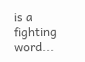is a fighting word...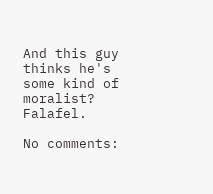And this guy thinks he's some kind of moralist? Falafel.

No comments: